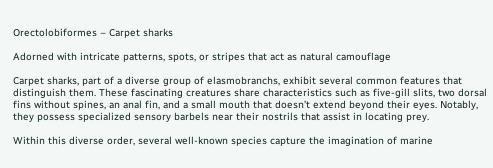Orectolobiformes – Carpet sharks

Adorned with intricate patterns, spots, or stripes that act as natural camouflage

Carpet sharks, part of a diverse group of elasmobranchs, exhibit several common features that distinguish them. These fascinating creatures share characteristics such as five-gill slits, two dorsal fins without spines, an anal fin, and a small mouth that doesn’t extend beyond their eyes. Notably, they possess specialized sensory barbels near their nostrils that assist in locating prey.

Within this diverse order, several well-known species capture the imagination of marine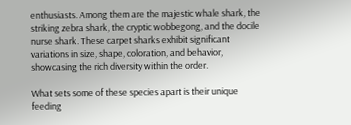enthusiasts. Among them are the majestic whale shark, the striking zebra shark, the cryptic wobbegong, and the docile nurse shark. These carpet sharks exhibit significant variations in size, shape, coloration, and behavior, showcasing the rich diversity within the order.

What sets some of these species apart is their unique feeding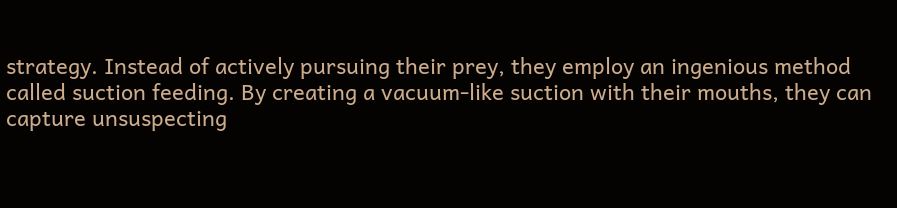strategy. Instead of actively pursuing their prey, they employ an ingenious method called suction feeding. By creating a vacuum-like suction with their mouths, they can capture unsuspecting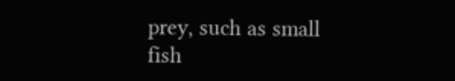prey, such as small fish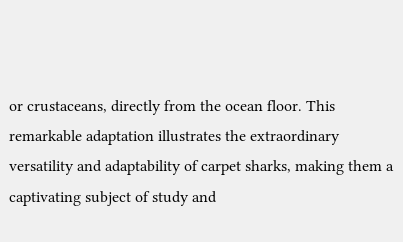or crustaceans, directly from the ocean floor. This remarkable adaptation illustrates the extraordinary versatility and adaptability of carpet sharks, making them a captivating subject of study and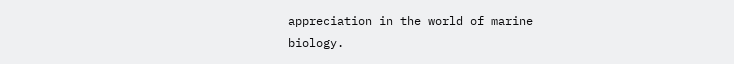appreciation in the world of marine biology.